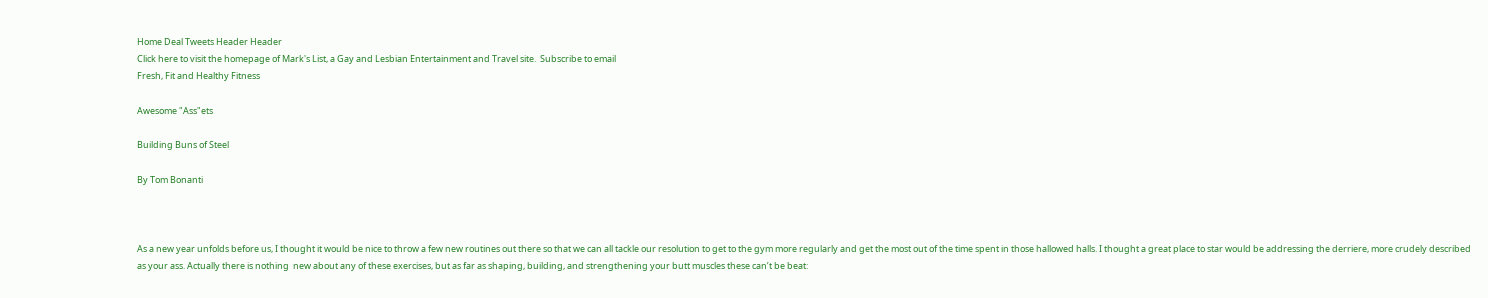Home Deal Tweets Header Header
Click here to visit the homepage of Mark's List, a Gay and Lesbian Entertainment and Travel site.  Subscribe to email
Fresh, Fit and Healthy Fitness

Awesome "Ass"ets

Building Buns of Steel

By Tom Bonanti



As a new year unfolds before us, I thought it would be nice to throw a few new routines out there so that we can all tackle our resolution to get to the gym more regularly and get the most out of the time spent in those hallowed halls. I thought a great place to star would be addressing the derriere, more crudely described as your ass. Actually there is nothing  new about any of these exercises, but as far as shaping, building, and strengthening your butt muscles these can’t be beat: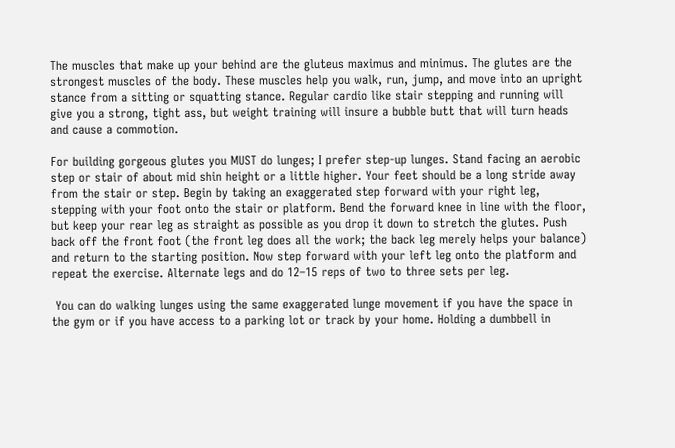The muscles that make up your behind are the gluteus maximus and minimus. The glutes are the strongest muscles of the body. These muscles help you walk, run, jump, and move into an upright stance from a sitting or squatting stance. Regular cardio like stair stepping and running will give you a strong, tight ass, but weight training will insure a bubble butt that will turn heads and cause a commotion.

For building gorgeous glutes you MUST do lunges; I prefer step-up lunges. Stand facing an aerobic step or stair of about mid shin height or a little higher. Your feet should be a long stride away from the stair or step. Begin by taking an exaggerated step forward with your right leg, stepping with your foot onto the stair or platform. Bend the forward knee in line with the floor, but keep your rear leg as straight as possible as you drop it down to stretch the glutes. Push back off the front foot (the front leg does all the work; the back leg merely helps your balance) and return to the starting position. Now step forward with your left leg onto the platform and repeat the exercise. Alternate legs and do 12–15 reps of two to three sets per leg.

 You can do walking lunges using the same exaggerated lunge movement if you have the space in the gym or if you have access to a parking lot or track by your home. Holding a dumbbell in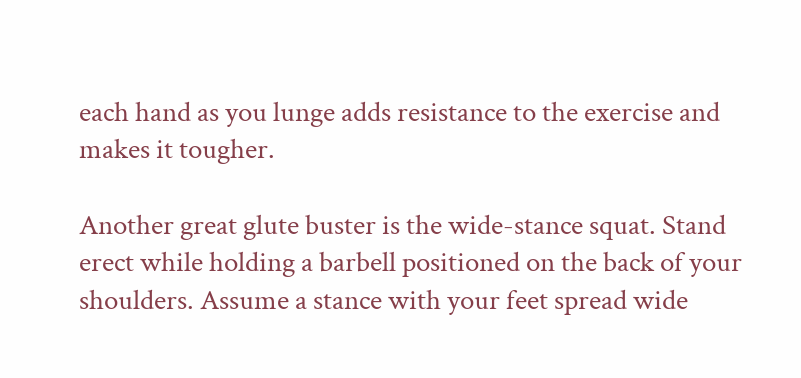each hand as you lunge adds resistance to the exercise and makes it tougher.

Another great glute buster is the wide-stance squat. Stand erect while holding a barbell positioned on the back of your shoulders. Assume a stance with your feet spread wide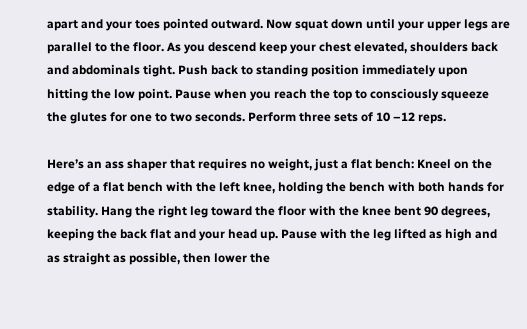apart and your toes pointed outward. Now squat down until your upper legs are parallel to the floor. As you descend keep your chest elevated, shoulders back and abdominals tight. Push back to standing position immediately upon hitting the low point. Pause when you reach the top to consciously squeeze the glutes for one to two seconds. Perform three sets of 10 –12 reps.

Here’s an ass shaper that requires no weight, just a flat bench: Kneel on the edge of a flat bench with the left knee, holding the bench with both hands for stability. Hang the right leg toward the floor with the knee bent 90 degrees, keeping the back flat and your head up. Pause with the leg lifted as high and as straight as possible, then lower the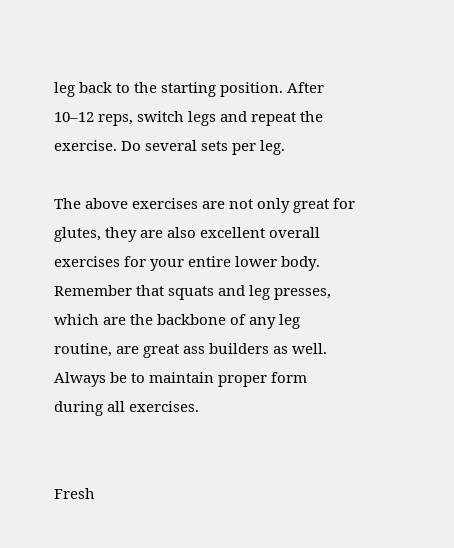leg back to the starting position. After 10–12 reps, switch legs and repeat the exercise. Do several sets per leg.

The above exercises are not only great for glutes, they are also excellent overall exercises for your entire lower body. Remember that squats and leg presses, which are the backbone of any leg routine, are great ass builders as well. Always be to maintain proper form during all exercises.


Fresh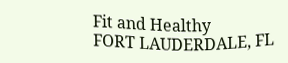Fit and Healthy
FORT LAUDERDALE, FL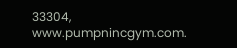33304, www.pumpnincgym.com.